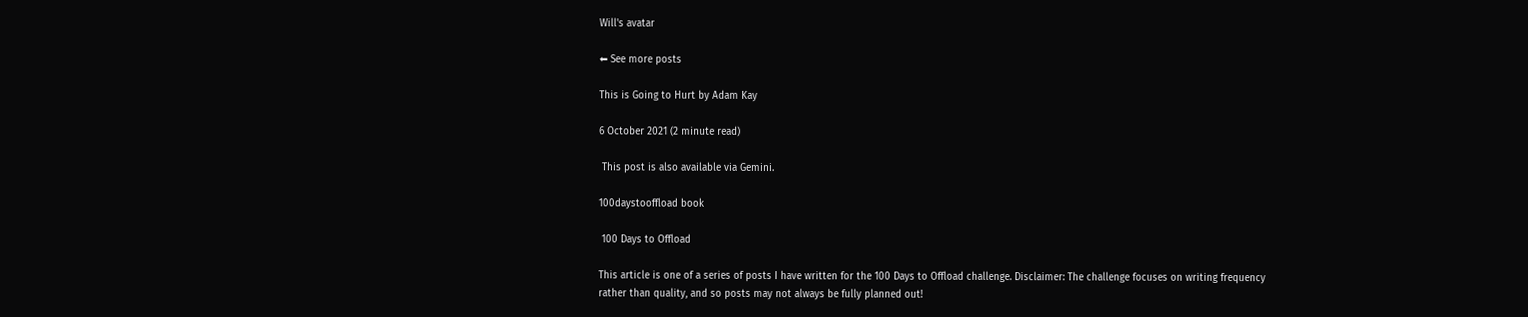Will's avatar

⬅ See more posts

This is Going to Hurt by Adam Kay

6 October 2021 (2 minute read)

 This post is also available via Gemini.

100daystooffload book

 100 Days to Offload

This article is one of a series of posts I have written for the 100 Days to Offload challenge. Disclaimer: The challenge focuses on writing frequency rather than quality, and so posts may not always be fully planned out!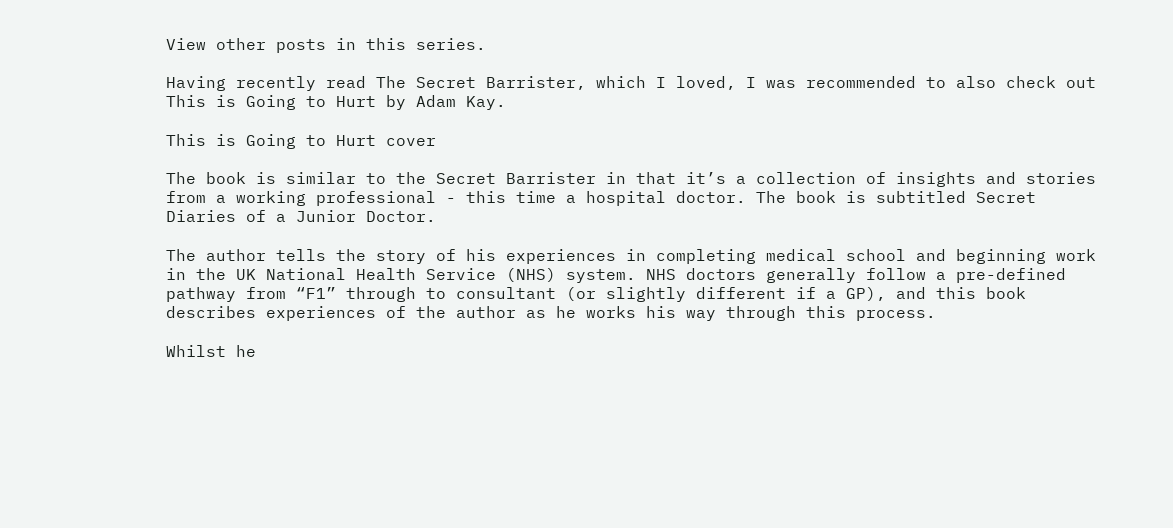View other posts in this series.

Having recently read The Secret Barrister, which I loved, I was recommended to also check out This is Going to Hurt by Adam Kay.

This is Going to Hurt cover

The book is similar to the Secret Barrister in that it’s a collection of insights and stories from a working professional - this time a hospital doctor. The book is subtitled Secret Diaries of a Junior Doctor.

The author tells the story of his experiences in completing medical school and beginning work in the UK National Health Service (NHS) system. NHS doctors generally follow a pre-defined pathway from “F1” through to consultant (or slightly different if a GP), and this book describes experiences of the author as he works his way through this process.

Whilst he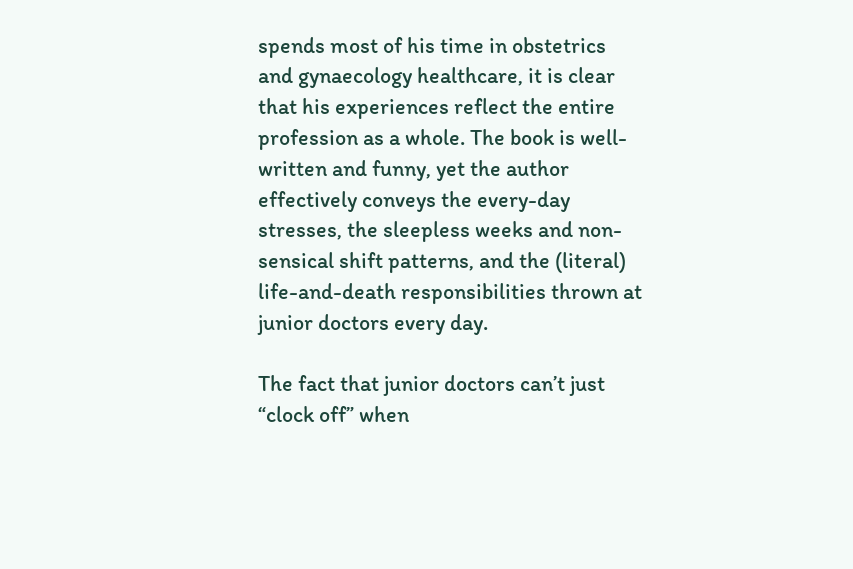spends most of his time in obstetrics and gynaecology healthcare, it is clear that his experiences reflect the entire profession as a whole. The book is well-written and funny, yet the author effectively conveys the every-day stresses, the sleepless weeks and non-sensical shift patterns, and the (literal) life-and-death responsibilities thrown at junior doctors every day.

The fact that junior doctors can’t just “clock off” when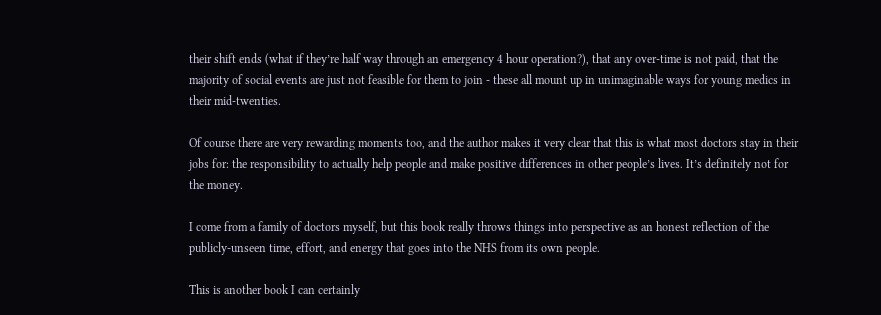their shift ends (what if they’re half way through an emergency 4 hour operation?), that any over-time is not paid, that the majority of social events are just not feasible for them to join - these all mount up in unimaginable ways for young medics in their mid-twenties.

Of course there are very rewarding moments too, and the author makes it very clear that this is what most doctors stay in their jobs for: the responsibility to actually help people and make positive differences in other people’s lives. It’s definitely not for the money.

I come from a family of doctors myself, but this book really throws things into perspective as an honest reflection of the publicly-unseen time, effort, and energy that goes into the NHS from its own people.

This is another book I can certainly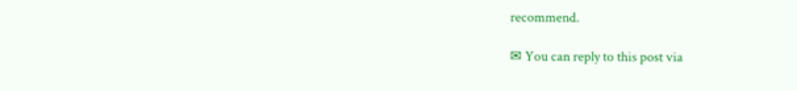recommend.

✉ You can reply to this post via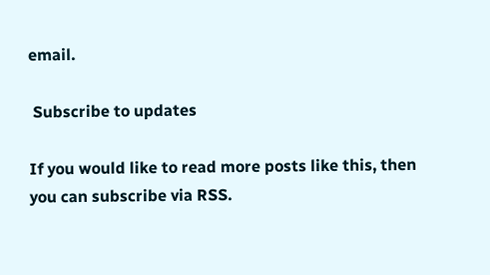email.

 Subscribe to updates

If you would like to read more posts like this, then you can subscribe via RSS.